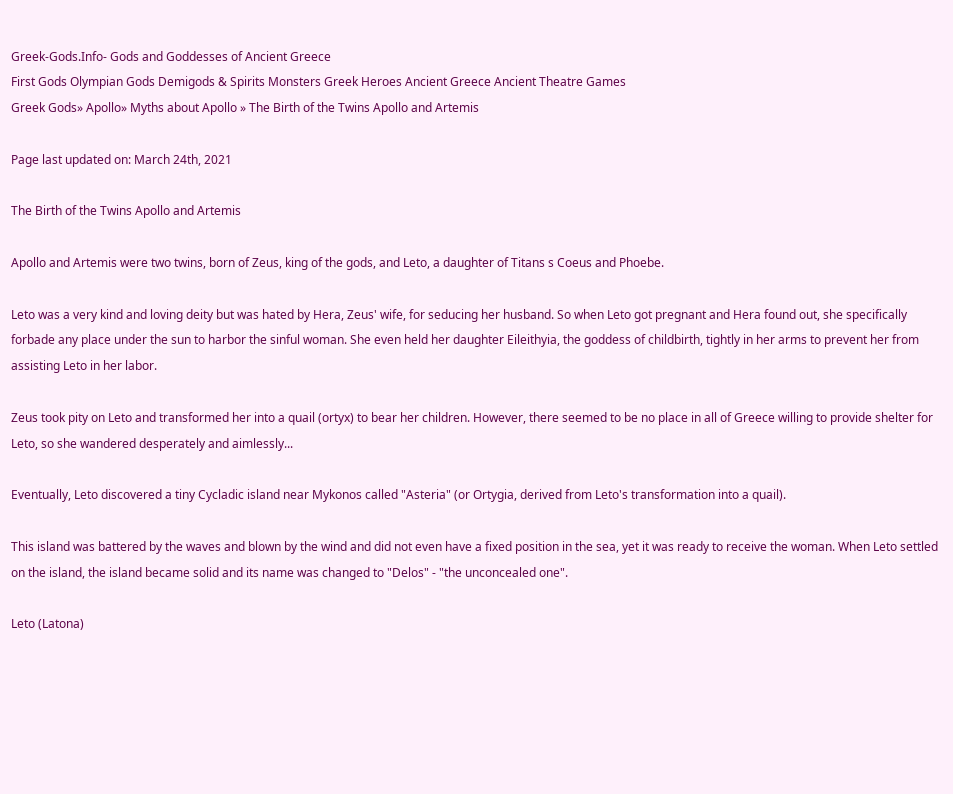Greek-Gods.Info- Gods and Goddesses of Ancient Greece
First Gods Olympian Gods Demigods & Spirits Monsters Greek Heroes Ancient Greece Ancient Theatre Games
Greek Gods» Apollo» Myths about Apollo » The Birth of the Twins Apollo and Artemis

Page last updated on: March 24th, 2021

The Birth of the Twins Apollo and Artemis

Apollo and Artemis were two twins, born of Zeus, king of the gods, and Leto, a daughter of Titans s Coeus and Phoebe.

Leto was a very kind and loving deity but was hated by Hera, Zeus' wife, for seducing her husband. So when Leto got pregnant and Hera found out, she specifically forbade any place under the sun to harbor the sinful woman. She even held her daughter Eileithyia, the goddess of childbirth, tightly in her arms to prevent her from assisting Leto in her labor.

Zeus took pity on Leto and transformed her into a quail (ortyx) to bear her children. However, there seemed to be no place in all of Greece willing to provide shelter for Leto, so she wandered desperately and aimlessly...

Eventually, Leto discovered a tiny Cycladic island near Mykonos called "Asteria" (or Ortygia, derived from Leto's transformation into a quail).

This island was battered by the waves and blown by the wind and did not even have a fixed position in the sea, yet it was ready to receive the woman. When Leto settled on the island, the island became solid and its name was changed to "Delos" - "the unconcealed one".

Leto (Latona)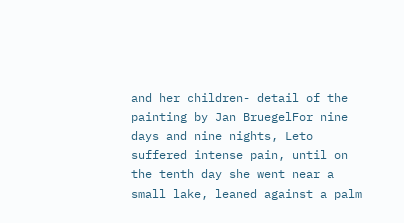and her children- detail of the painting by Jan BruegelFor nine days and nine nights, Leto suffered intense pain, until on the tenth day she went near a small lake, leaned against a palm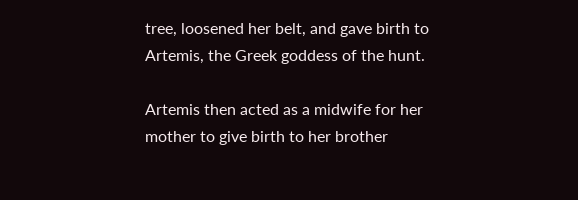tree, loosened her belt, and gave birth to Artemis, the Greek goddess of the hunt.

Artemis then acted as a midwife for her mother to give birth to her brother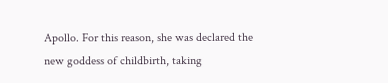Apollo. For this reason, she was declared the new goddess of childbirth, taking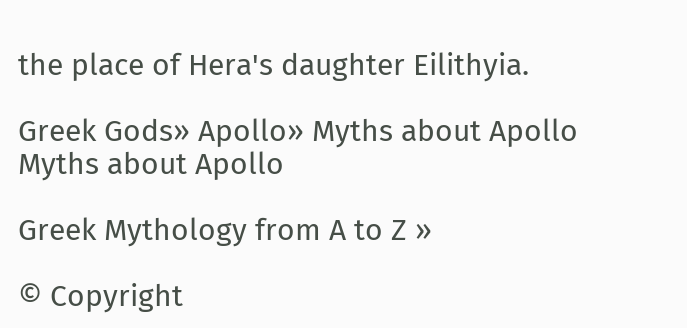the place of Hera's daughter Eilithyia.

Greek Gods» Apollo» Myths about Apollo
Myths about Apollo

Greek Mythology from A to Z »

© Copyright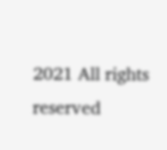2021 All rights reserved